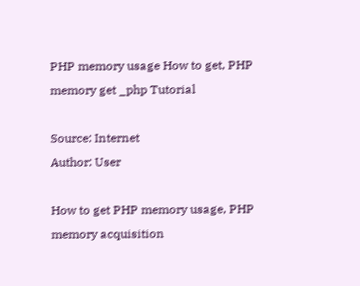PHP memory usage How to get, PHP memory get _php Tutorial

Source: Internet
Author: User

How to get PHP memory usage, PHP memory acquisition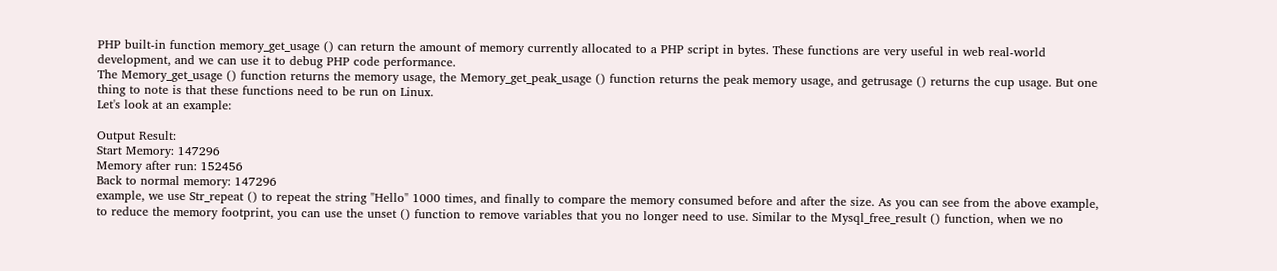PHP built-in function memory_get_usage () can return the amount of memory currently allocated to a PHP script in bytes. These functions are very useful in web real-world development, and we can use it to debug PHP code performance.
The Memory_get_usage () function returns the memory usage, the Memory_get_peak_usage () function returns the peak memory usage, and getrusage () returns the cup usage. But one thing to note is that these functions need to be run on Linux.
Let's look at an example:

Output Result:
Start Memory: 147296
Memory after run: 152456
Back to normal memory: 147296
example, we use Str_repeat () to repeat the string "Hello" 1000 times, and finally to compare the memory consumed before and after the size. As you can see from the above example, to reduce the memory footprint, you can use the unset () function to remove variables that you no longer need to use. Similar to the Mysql_free_result () function, when we no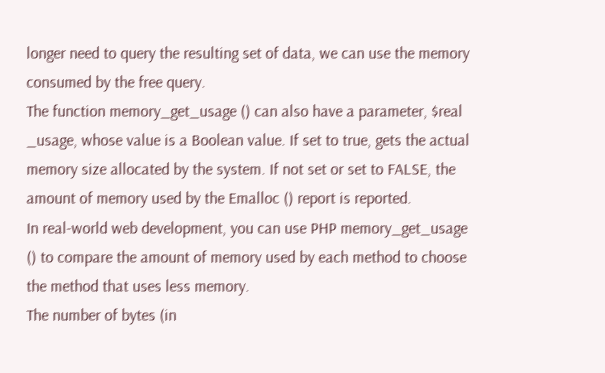longer need to query the resulting set of data, we can use the memory consumed by the free query.
The function memory_get_usage () can also have a parameter, $real _usage, whose value is a Boolean value. If set to true, gets the actual memory size allocated by the system. If not set or set to FALSE, the amount of memory used by the Emalloc () report is reported.
In real-world web development, you can use PHP memory_get_usage () to compare the amount of memory used by each method to choose the method that uses less memory.
The number of bytes (in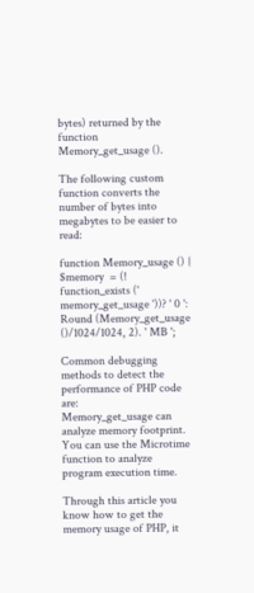bytes) returned by the function Memory_get_usage ().

The following custom function converts the number of bytes into megabytes to be easier to read:

function Memory_usage () {  $memory  = (! function_exists (' memory_get_usage '))? ' 0 ': Round (Memory_get_usage ()/1024/1024, 2). ' MB ';

Common debugging methods to detect the performance of PHP code are:
Memory_get_usage can analyze memory footprint.
You can use the Microtime function to analyze program execution time.

Through this article you know how to get the memory usage of PHP, it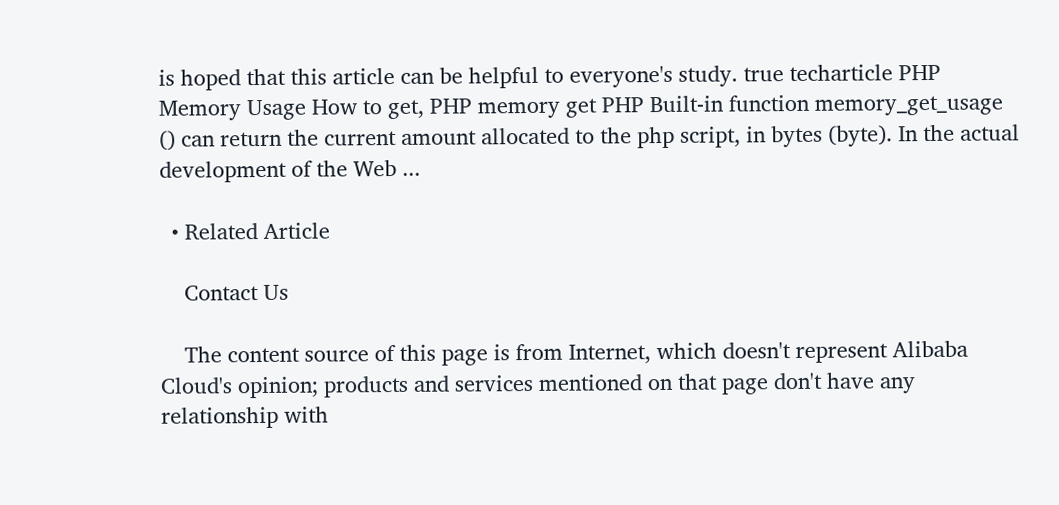is hoped that this article can be helpful to everyone's study. true techarticle PHP Memory Usage How to get, PHP memory get PHP Built-in function memory_get_usage () can return the current amount allocated to the php script, in bytes (byte). In the actual development of the Web ...

  • Related Article

    Contact Us

    The content source of this page is from Internet, which doesn't represent Alibaba Cloud's opinion; products and services mentioned on that page don't have any relationship with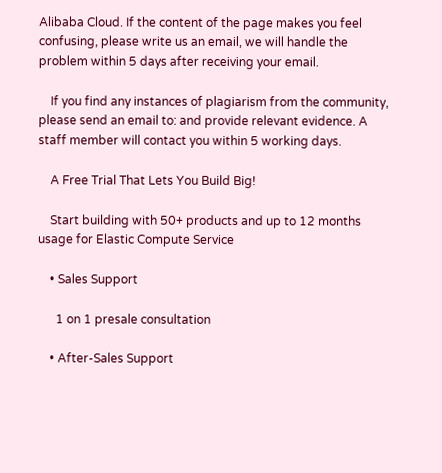Alibaba Cloud. If the content of the page makes you feel confusing, please write us an email, we will handle the problem within 5 days after receiving your email.

    If you find any instances of plagiarism from the community, please send an email to: and provide relevant evidence. A staff member will contact you within 5 working days.

    A Free Trial That Lets You Build Big!

    Start building with 50+ products and up to 12 months usage for Elastic Compute Service

    • Sales Support

      1 on 1 presale consultation

    • After-Sales Support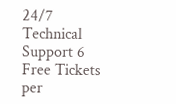24/7 Technical Support 6 Free Tickets per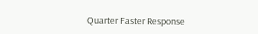Quarter Faster Response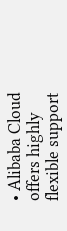• Alibaba Cloud offers highly flexible support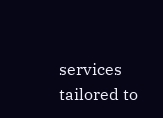services tailored to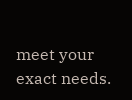meet your exact needs.